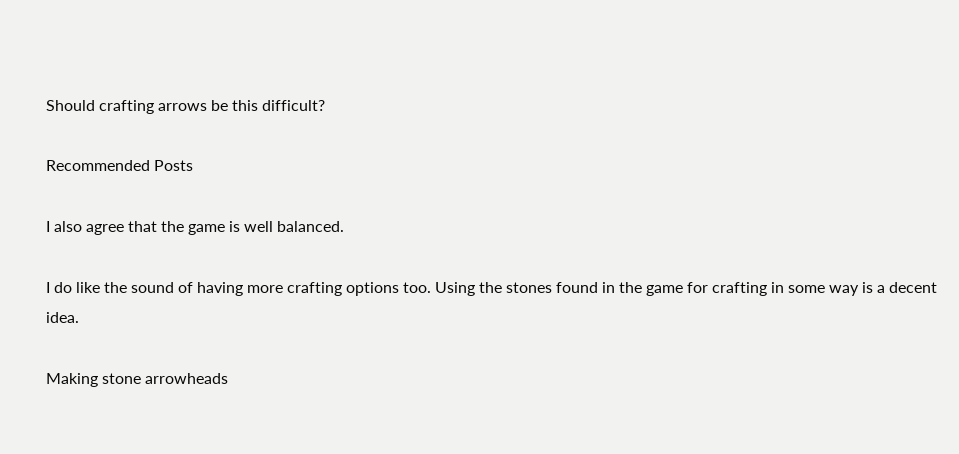Should crafting arrows be this difficult?

Recommended Posts

I also agree that the game is well balanced.

I do like the sound of having more crafting options too. Using the stones found in the game for crafting in some way is a decent idea.

Making stone arrowheads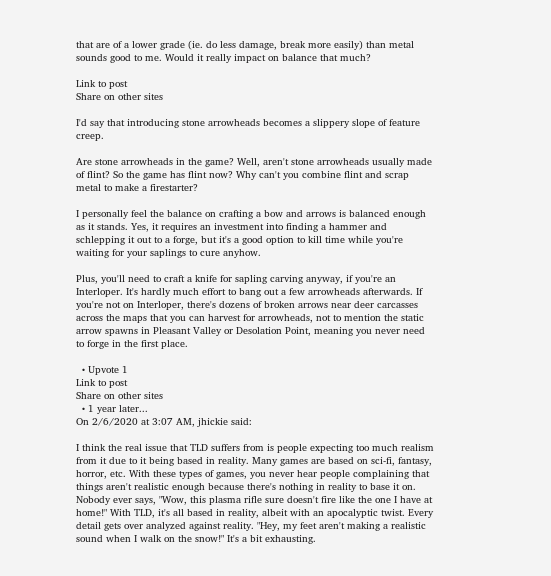that are of a lower grade (ie. do less damage, break more easily) than metal sounds good to me. Would it really impact on balance that much?

Link to post
Share on other sites

I'd say that introducing stone arrowheads becomes a slippery slope of feature creep.

Are stone arrowheads in the game? Well, aren't stone arrowheads usually made of flint? So the game has flint now? Why can't you combine flint and scrap metal to make a firestarter?

I personally feel the balance on crafting a bow and arrows is balanced enough as it stands. Yes, it requires an investment into finding a hammer and schlepping it out to a forge, but it's a good option to kill time while you're waiting for your saplings to cure anyhow.

Plus, you'll need to craft a knife for sapling carving anyway, if you're an Interloper. It's hardly much effort to bang out a few arrowheads afterwards. If you're not on Interloper, there's dozens of broken arrows near deer carcasses across the maps that you can harvest for arrowheads, not to mention the static arrow spawns in Pleasant Valley or Desolation Point, meaning you never need to forge in the first place.

  • Upvote 1
Link to post
Share on other sites
  • 1 year later...
On 2/6/2020 at 3:07 AM, jhickie said:

I think the real issue that TLD suffers from is people expecting too much realism from it due to it being based in reality. Many games are based on sci-fi, fantasy, horror, etc. With these types of games, you never hear people complaining that things aren't realistic enough because there's nothing in reality to base it on. Nobody ever says, "Wow, this plasma rifle sure doesn't fire like the one I have at home!" With TLD, it's all based in reality, albeit with an apocalyptic twist. Every detail gets over analyzed against reality. "Hey, my feet aren't making a realistic sound when I walk on the snow!" It's a bit exhausting.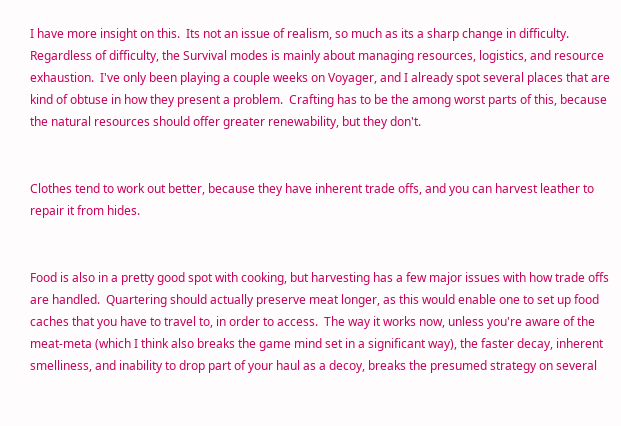I have more insight on this.  Its not an issue of realism, so much as its a sharp change in difficulty.   Regardless of difficulty, the Survival modes is mainly about managing resources, logistics, and resource exhaustion.  I've only been playing a couple weeks on Voyager, and I already spot several places that are kind of obtuse in how they present a problem.  Crafting has to be the among worst parts of this, because the natural resources should offer greater renewability, but they don't.


Clothes tend to work out better, because they have inherent trade offs, and you can harvest leather to repair it from hides.


Food is also in a pretty good spot with cooking, but harvesting has a few major issues with how trade offs are handled.  Quartering should actually preserve meat longer, as this would enable one to set up food caches that you have to travel to, in order to access.  The way it works now, unless you're aware of the meat-meta (which I think also breaks the game mind set in a significant way), the faster decay, inherent smelliness, and inability to drop part of your haul as a decoy, breaks the presumed strategy on several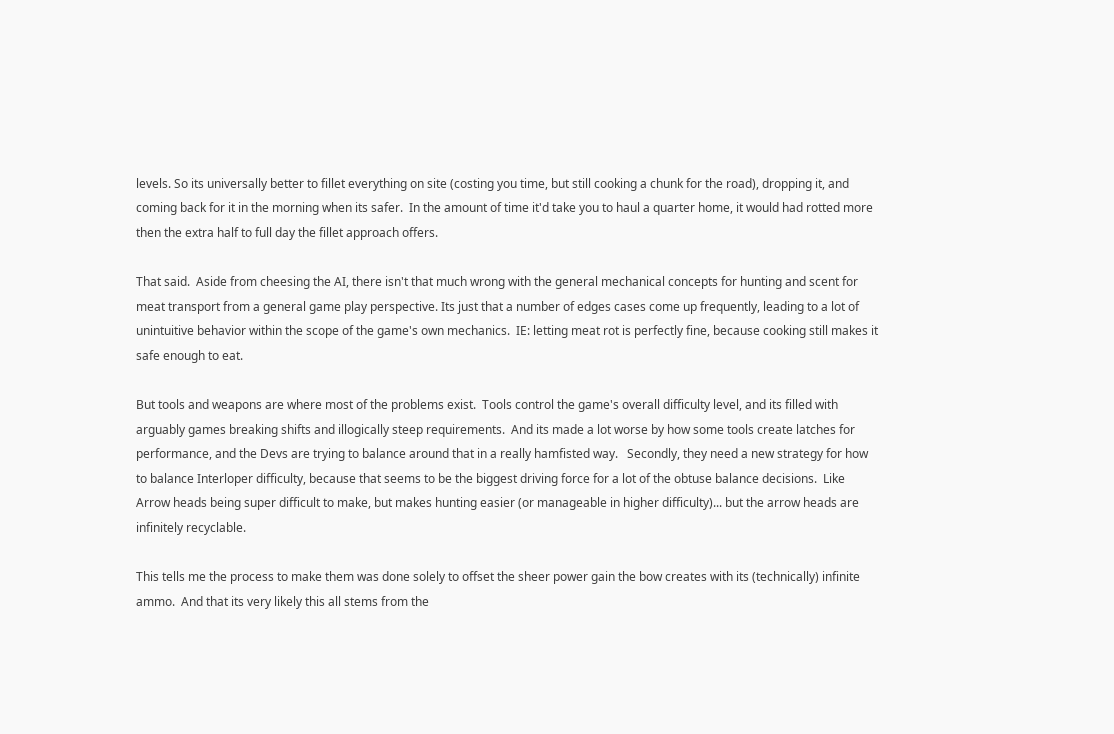levels. So its universally better to fillet everything on site (costing you time, but still cooking a chunk for the road), dropping it, and coming back for it in the morning when its safer.  In the amount of time it'd take you to haul a quarter home, it would had rotted more then the extra half to full day the fillet approach offers.

That said.  Aside from cheesing the AI, there isn't that much wrong with the general mechanical concepts for hunting and scent for meat transport from a general game play perspective. Its just that a number of edges cases come up frequently, leading to a lot of unintuitive behavior within the scope of the game's own mechanics.  IE: letting meat rot is perfectly fine, because cooking still makes it safe enough to eat.

But tools and weapons are where most of the problems exist.  Tools control the game's overall difficulty level, and its filled with arguably games breaking shifts and illogically steep requirements.  And its made a lot worse by how some tools create latches for performance, and the Devs are trying to balance around that in a really hamfisted way.   Secondly, they need a new strategy for how to balance Interloper difficulty, because that seems to be the biggest driving force for a lot of the obtuse balance decisions.  Like Arrow heads being super difficult to make, but makes hunting easier (or manageable in higher difficulty)... but the arrow heads are infinitely recyclable.

This tells me the process to make them was done solely to offset the sheer power gain the bow creates with its (technically) infinite ammo.  And that its very likely this all stems from the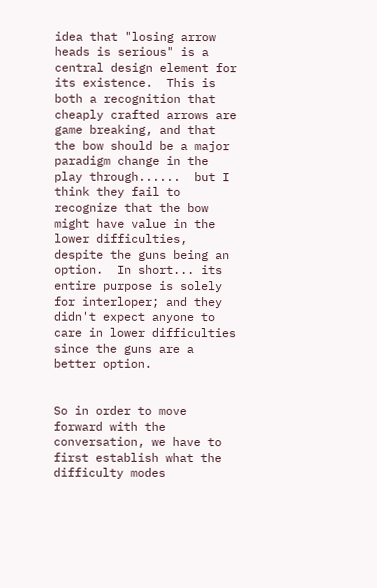idea that "losing arrow heads is serious" is a central design element for its existence.  This is both a recognition that cheaply crafted arrows are game breaking, and that the bow should be a major paradigm change in the play through......  but I think they fail to recognize that the bow might have value in the lower difficulties, despite the guns being an option.  In short... its entire purpose is solely for interloper; and they didn't expect anyone to care in lower difficulties since the guns are a better option.


So in order to move forward with the conversation, we have to first establish what the difficulty modes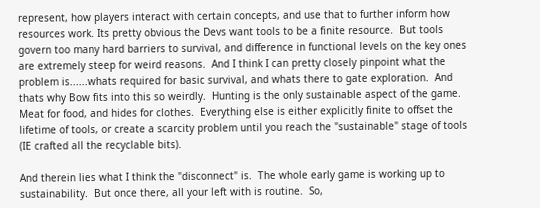represent, how players interact with certain concepts, and use that to further inform how resources work. Its pretty obvious the Devs want tools to be a finite resource.  But tools govern too many hard barriers to survival, and difference in functional levels on the key ones are extremely steep for weird reasons.  And I think I can pretty closely pinpoint what the problem is......whats required for basic survival, and whats there to gate exploration.  And thats why Bow fits into this so weirdly.  Hunting is the only sustainable aspect of the game.  Meat for food, and hides for clothes.  Everything else is either explicitly finite to offset the lifetime of tools, or create a scarcity problem until you reach the "sustainable" stage of tools (IE crafted all the recyclable bits).

And therein lies what I think the "disconnect" is.  The whole early game is working up to sustainability.  But once there, all your left with is routine.  So,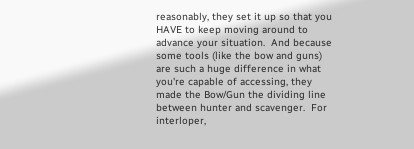reasonably, they set it up so that you HAVE to keep moving around to advance your situation.  And because some tools (like the bow and guns) are such a huge difference in what you're capable of accessing, they made the Bow/Gun the dividing line between hunter and scavenger.  For interloper,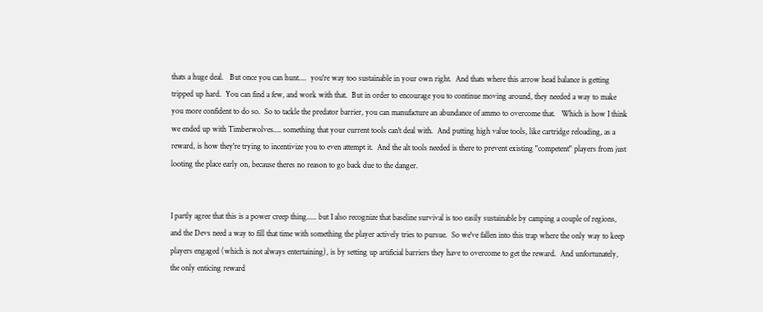thats a huge deal.   But once you can hunt....  you're way too sustainable in your own right.  And thats where this arrow head balance is getting tripped up hard.  You can find a few, and work with that.  But in order to encourage you to continue moving around, they needed a way to make you more confident to do so.  So to tackle the predator barrier, you can manufacture an abundance of ammo to overcome that.   Which is how I think we ended up with Timberwolves.... something that your current tools can't deal with.  And putting high value tools, like cartridge reloading, as a reward, is how they're trying to incentivize you to even attempt it.  And the alt tools needed is there to prevent existing "competent" players from just looting the place early on, because theres no reason to go back due to the danger.


I partly agree that this is a power creep thing..... but I also recognize that baseline survival is too easily sustainable by camping a couple of regions, and the Devs need a way to fill that time with something the player actively tries to pursue.  So we've fallen into this trap where the only way to keep players engaged (which is not always entertaining), is by setting up artificial barriers they have to overcome to get the reward.  And unfortunately, the only enticing reward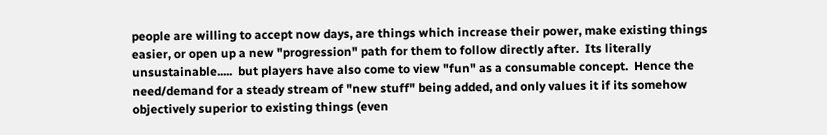people are willing to accept now days, are things which increase their power, make existing things easier, or open up a new "progression" path for them to follow directly after.  Its literally unsustainable.....  but players have also come to view "fun" as a consumable concept.  Hence the need/demand for a steady stream of "new stuff" being added, and only values it if its somehow objectively superior to existing things (even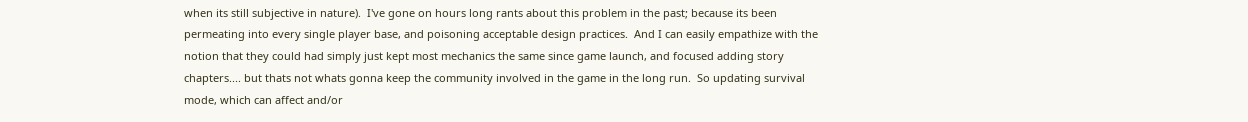when its still subjective in nature).  I've gone on hours long rants about this problem in the past; because its been permeating into every single player base, and poisoning acceptable design practices.  And I can easily empathize with the notion that they could had simply just kept most mechanics the same since game launch, and focused adding story chapters.... but thats not whats gonna keep the community involved in the game in the long run.  So updating survival mode, which can affect and/or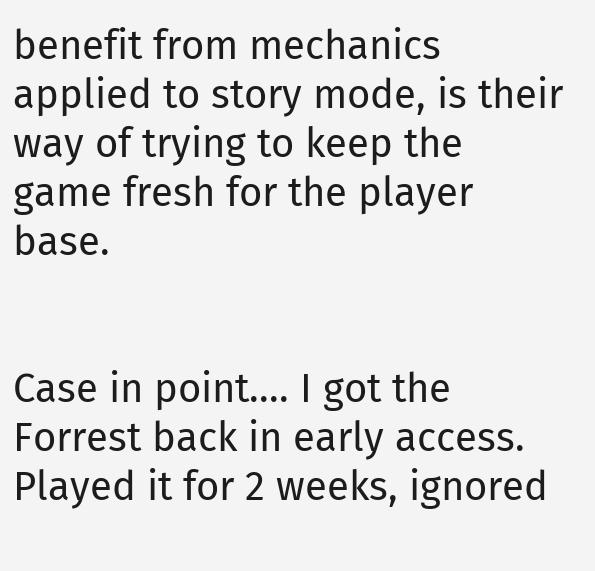benefit from mechanics applied to story mode, is their way of trying to keep the game fresh for the player base.


Case in point.... I got the Forrest back in early access. Played it for 2 weeks, ignored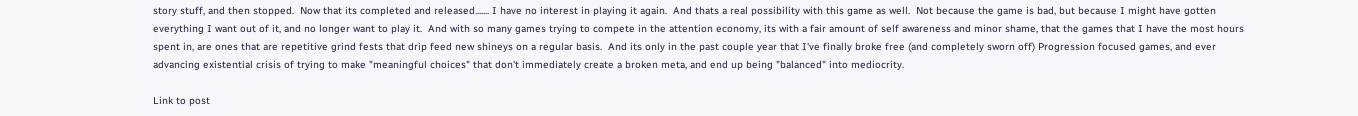story stuff, and then stopped.  Now that its completed and released....... I have no interest in playing it again.  And thats a real possibility with this game as well.  Not because the game is bad, but because I might have gotten everything I want out of it, and no longer want to play it.  And with so many games trying to compete in the attention economy, its with a fair amount of self awareness and minor shame, that the games that I have the most hours spent in, are ones that are repetitive grind fests that drip feed new shineys on a regular basis.  And its only in the past couple year that I've finally broke free (and completely sworn off) Progression focused games, and ever advancing existential crisis of trying to make "meaningful choices" that don't immediately create a broken meta, and end up being "balanced" into mediocrity.

Link to post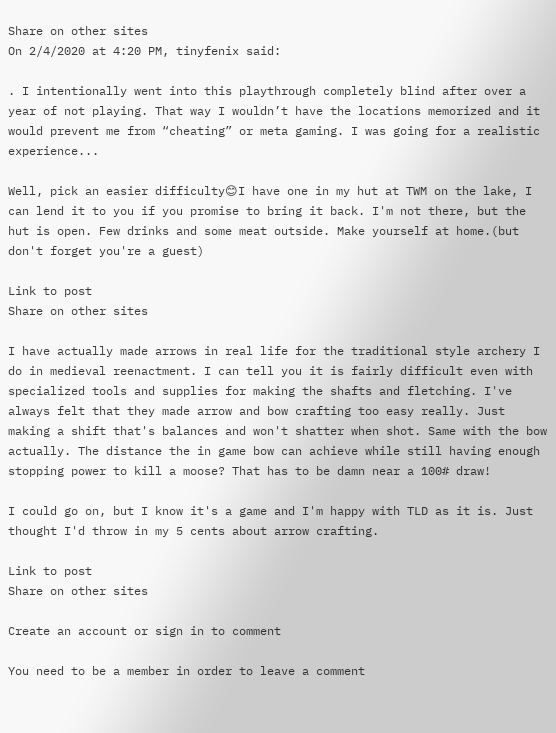Share on other sites
On 2/4/2020 at 4:20 PM, tinyfenix said:

. I intentionally went into this playthrough completely blind after over a year of not playing. That way I wouldn’t have the locations memorized and it would prevent me from “cheating” or meta gaming. I was going for a realistic experience...

Well, pick an easier difficulty😊I have one in my hut at TWM on the lake, I can lend it to you if you promise to bring it back. I'm not there, but the hut is open. Few drinks and some meat outside. Make yourself at home.(but don't forget you're a guest)

Link to post
Share on other sites

I have actually made arrows in real life for the traditional style archery I do in medieval reenactment. I can tell you it is fairly difficult even with specialized tools and supplies for making the shafts and fletching. I've always felt that they made arrow and bow crafting too easy really. Just making a shift that's balances and won't shatter when shot. Same with the bow actually. The distance the in game bow can achieve while still having enough stopping power to kill a moose? That has to be damn near a 100# draw!

I could go on, but I know it's a game and I'm happy with TLD as it is. Just thought I'd throw in my 5 cents about arrow crafting.

Link to post
Share on other sites

Create an account or sign in to comment

You need to be a member in order to leave a comment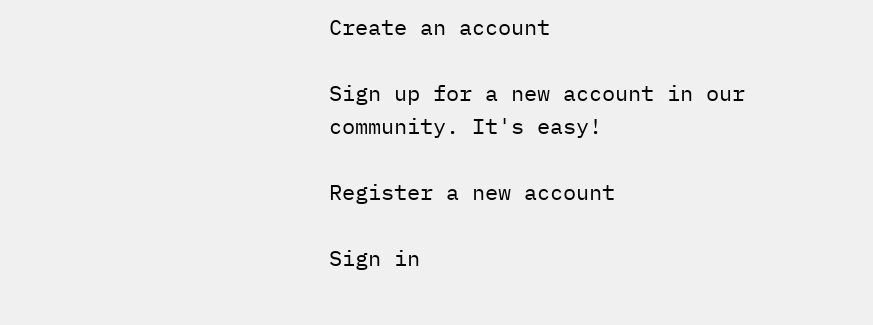Create an account

Sign up for a new account in our community. It's easy!

Register a new account

Sign in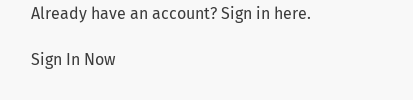Already have an account? Sign in here.

Sign In Now